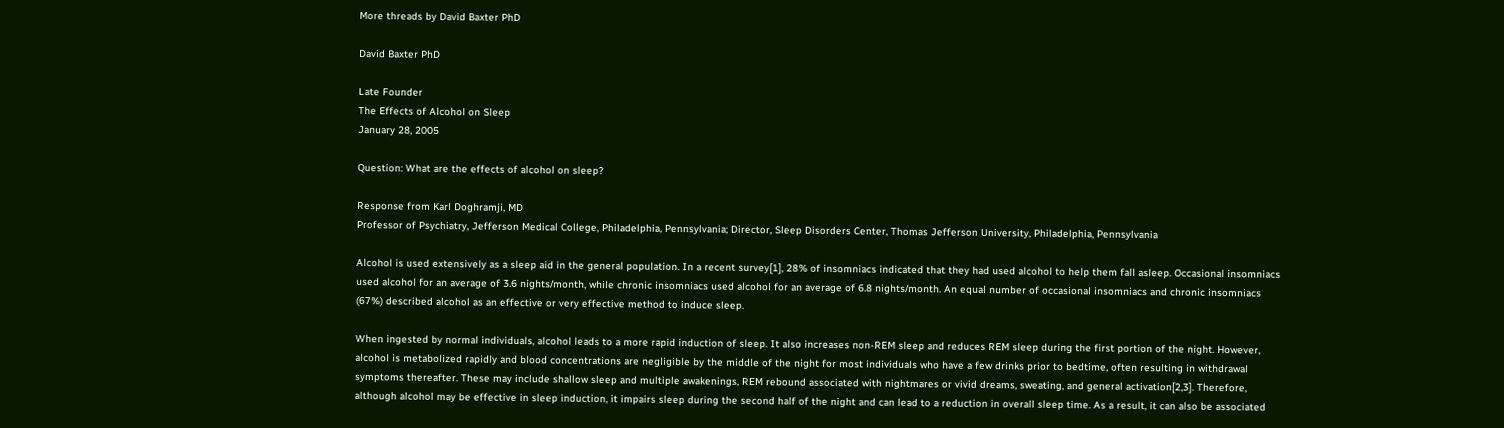More threads by David Baxter PhD

David Baxter PhD

Late Founder
The Effects of Alcohol on Sleep
January 28, 2005

Question: What are the effects of alcohol on sleep?

Response from Karl Doghramji, MD
Professor of Psychiatry, Jefferson Medical College, Philadelphia, Pennsylvania; Director, Sleep Disorders Center, Thomas Jefferson University, Philadelphia, Pennsylvania

Alcohol is used extensively as a sleep aid in the general population. In a recent survey[1], 28% of insomniacs indicated that they had used alcohol to help them fall asleep. Occasional insomniacs used alcohol for an average of 3.6 nights/month, while chronic insomniacs used alcohol for an average of 6.8 nights/month. An equal number of occasional insomniacs and chronic insomniacs (67%) described alcohol as an effective or very effective method to induce sleep.

When ingested by normal individuals, alcohol leads to a more rapid induction of sleep. It also increases non-REM sleep and reduces REM sleep during the first portion of the night. However, alcohol is metabolized rapidly and blood concentrations are negligible by the middle of the night for most individuals who have a few drinks prior to bedtime, often resulting in withdrawal symptoms thereafter. These may include shallow sleep and multiple awakenings, REM rebound associated with nightmares or vivid dreams, sweating, and general activation[2,3]. Therefore, although alcohol may be effective in sleep induction, it impairs sleep during the second half of the night and can lead to a reduction in overall sleep time. As a result, it can also be associated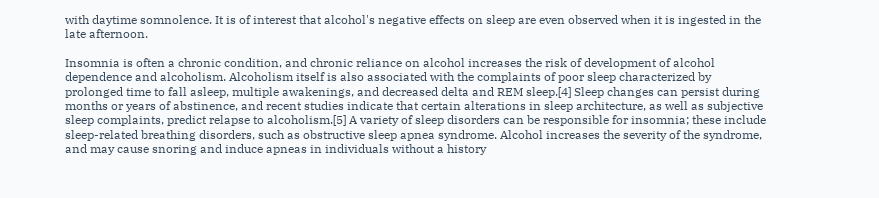with daytime somnolence. It is of interest that alcohol's negative effects on sleep are even observed when it is ingested in the late afternoon.

Insomnia is often a chronic condition, and chronic reliance on alcohol increases the risk of development of alcohol dependence and alcoholism. Alcoholism itself is also associated with the complaints of poor sleep characterized by prolonged time to fall asleep, multiple awakenings, and decreased delta and REM sleep.[4] Sleep changes can persist during months or years of abstinence, and recent studies indicate that certain alterations in sleep architecture, as well as subjective sleep complaints, predict relapse to alcoholism.[5] A variety of sleep disorders can be responsible for insomnia; these include sleep-related breathing disorders, such as obstructive sleep apnea syndrome. Alcohol increases the severity of the syndrome, and may cause snoring and induce apneas in individuals without a history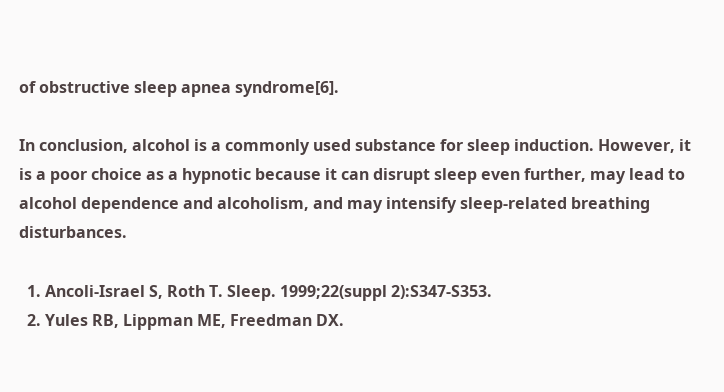of obstructive sleep apnea syndrome[6].

In conclusion, alcohol is a commonly used substance for sleep induction. However, it is a poor choice as a hypnotic because it can disrupt sleep even further, may lead to alcohol dependence and alcoholism, and may intensify sleep-related breathing disturbances.

  1. Ancoli-Israel S, Roth T. Sleep. 1999;22(suppl 2):S347-S353.
  2. Yules RB, Lippman ME, Freedman DX.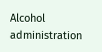Alcohol administration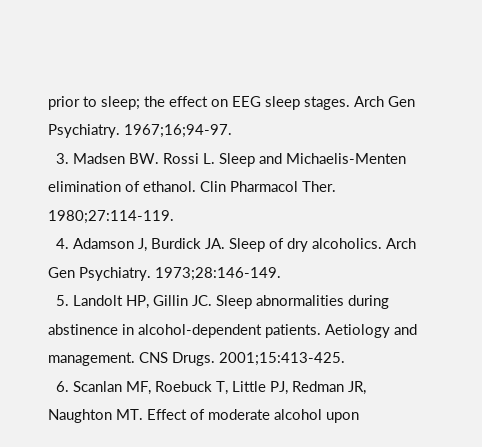prior to sleep; the effect on EEG sleep stages. Arch Gen Psychiatry. 1967;16;94-97.
  3. Madsen BW. Rossi L. Sleep and Michaelis-Menten elimination of ethanol. Clin Pharmacol Ther. 1980;27:114-119.
  4. Adamson J, Burdick JA. Sleep of dry alcoholics. Arch Gen Psychiatry. 1973;28:146-149.
  5. Landolt HP, Gillin JC. Sleep abnormalities during abstinence in alcohol-dependent patients. Aetiology and management. CNS Drugs. 2001;15:413-425.
  6. Scanlan MF, Roebuck T, Little PJ, Redman JR, Naughton MT. Effect of moderate alcohol upon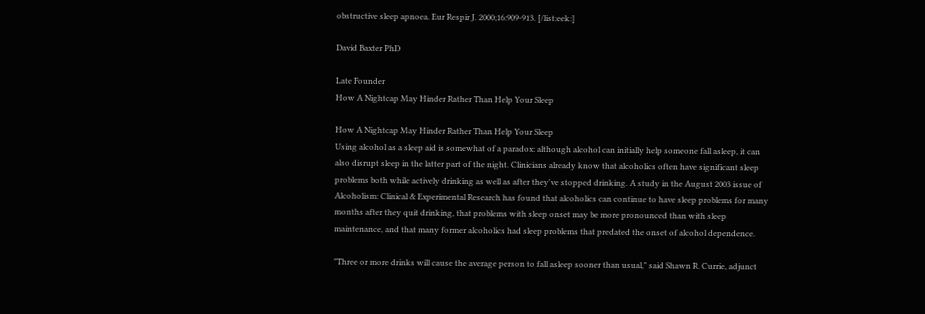obstructive sleep apnoea. Eur Respir J. 2000;16:909-913. [/list:eek:]

David Baxter PhD

Late Founder
How A Nightcap May Hinder Rather Than Help Your Sleep

How A Nightcap May Hinder Rather Than Help Your Sleep
Using alcohol as a sleep aid is somewhat of a paradox: although alcohol can initially help someone fall asleep, it can also disrupt sleep in the latter part of the night. Clinicians already know that alcoholics often have significant sleep problems both while actively drinking as well as after they've stopped drinking. A study in the August 2003 issue of Alcoholism: Clinical & Experimental Research has found that alcoholics can continue to have sleep problems for many months after they quit drinking, that problems with sleep onset may be more pronounced than with sleep maintenance, and that many former alcoholics had sleep problems that predated the onset of alcohol dependence.

"Three or more drinks will cause the average person to fall asleep sooner than usual," said Shawn R. Currie, adjunct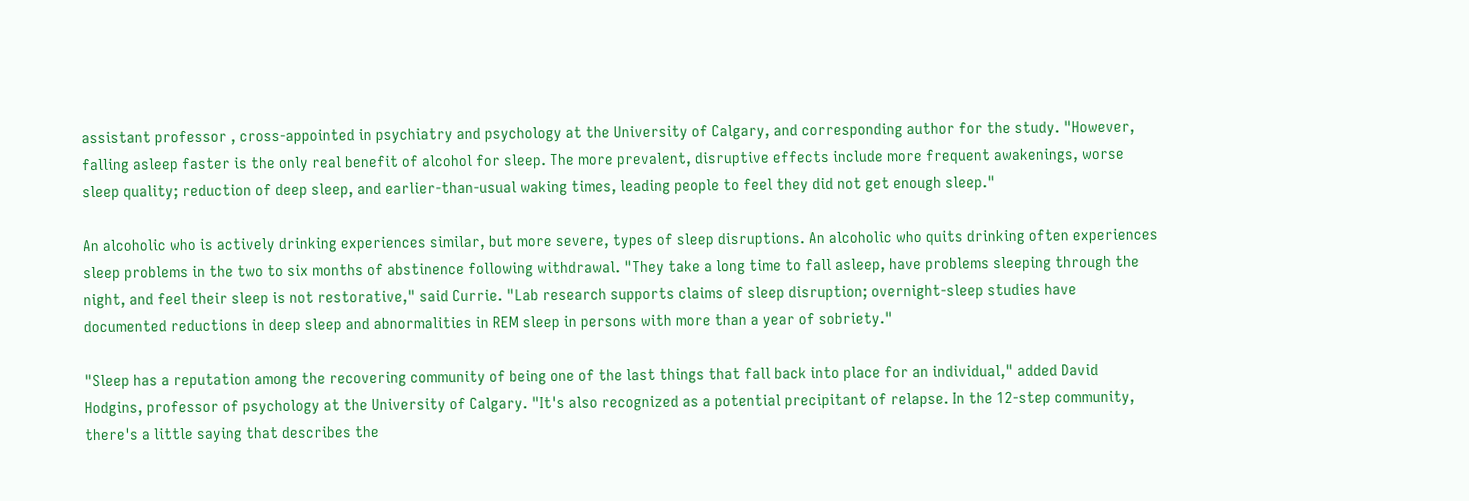assistant professor , cross-appointed in psychiatry and psychology at the University of Calgary, and corresponding author for the study. "However, falling asleep faster is the only real benefit of alcohol for sleep. The more prevalent, disruptive effects include more frequent awakenings, worse sleep quality; reduction of deep sleep, and earlier-than-usual waking times, leading people to feel they did not get enough sleep."

An alcoholic who is actively drinking experiences similar, but more severe, types of sleep disruptions. An alcoholic who quits drinking often experiences sleep problems in the two to six months of abstinence following withdrawal. "They take a long time to fall asleep, have problems sleeping through the night, and feel their sleep is not restorative," said Currie. "Lab research supports claims of sleep disruption; overnight-sleep studies have documented reductions in deep sleep and abnormalities in REM sleep in persons with more than a year of sobriety."

"Sleep has a reputation among the recovering community of being one of the last things that fall back into place for an individual," added David Hodgins, professor of psychology at the University of Calgary. "It's also recognized as a potential precipitant of relapse. In the 12-step community, there's a little saying that describes the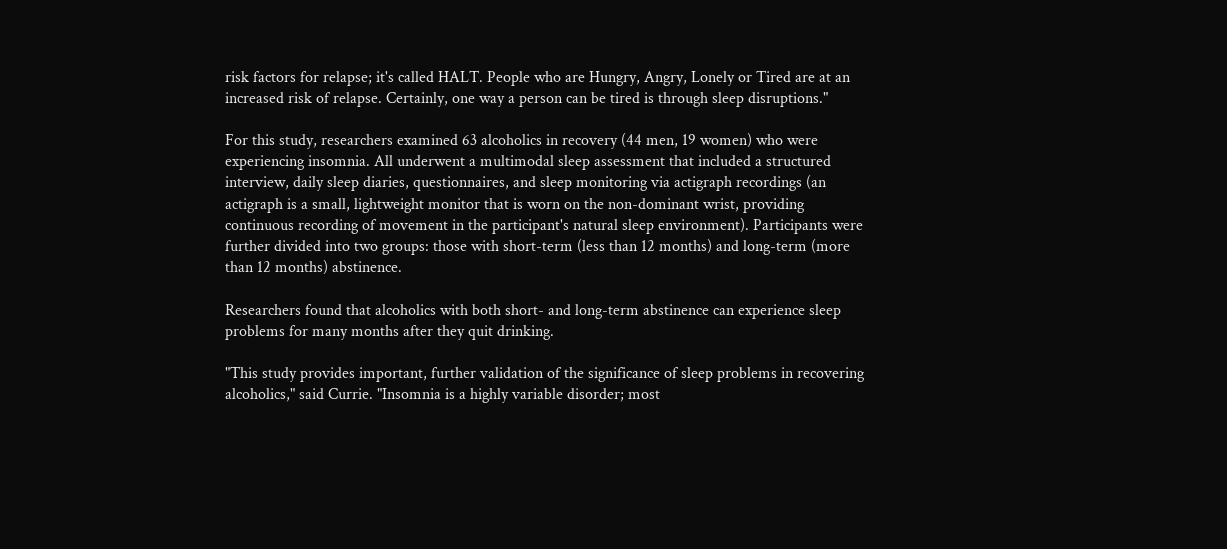risk factors for relapse; it's called HALT. People who are Hungry, Angry, Lonely or Tired are at an increased risk of relapse. Certainly, one way a person can be tired is through sleep disruptions."

For this study, researchers examined 63 alcoholics in recovery (44 men, 19 women) who were experiencing insomnia. All underwent a multimodal sleep assessment that included a structured interview, daily sleep diaries, questionnaires, and sleep monitoring via actigraph recordings (an actigraph is a small, lightweight monitor that is worn on the non-dominant wrist, providing continuous recording of movement in the participant's natural sleep environment). Participants were further divided into two groups: those with short-term (less than 12 months) and long-term (more than 12 months) abstinence.

Researchers found that alcoholics with both short- and long-term abstinence can experience sleep problems for many months after they quit drinking.

"This study provides important, further validation of the significance of sleep problems in recovering alcoholics," said Currie. "Insomnia is a highly variable disorder; most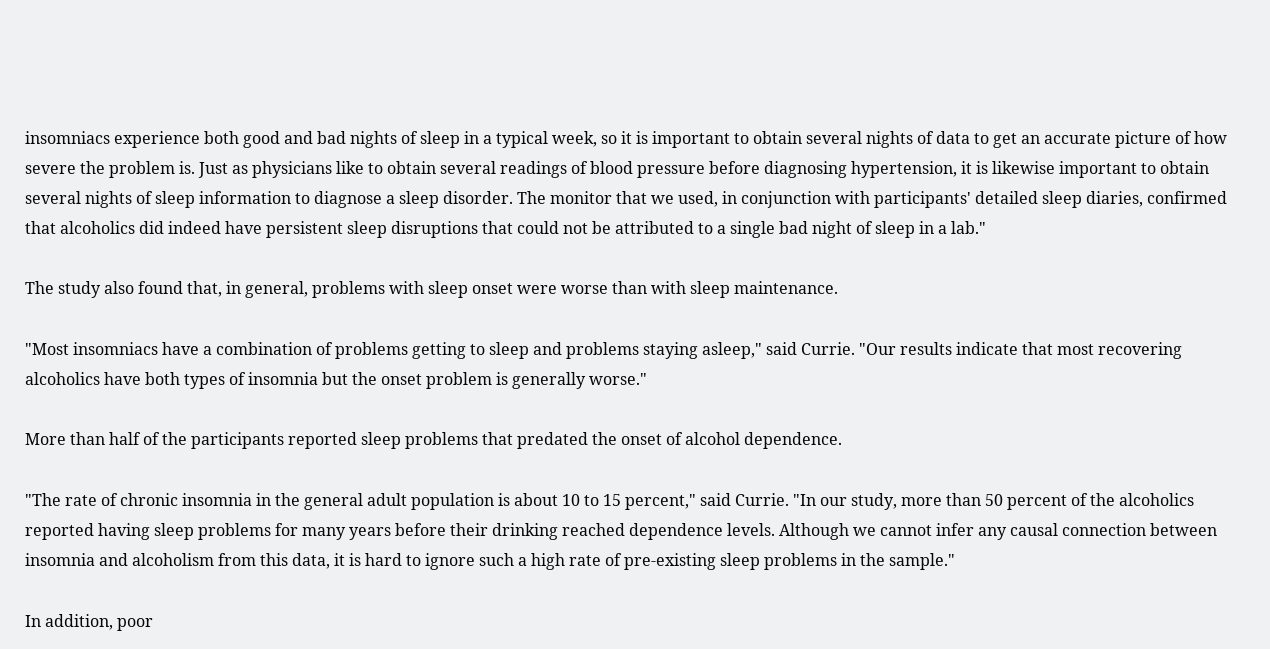insomniacs experience both good and bad nights of sleep in a typical week, so it is important to obtain several nights of data to get an accurate picture of how severe the problem is. Just as physicians like to obtain several readings of blood pressure before diagnosing hypertension, it is likewise important to obtain several nights of sleep information to diagnose a sleep disorder. The monitor that we used, in conjunction with participants' detailed sleep diaries, confirmed that alcoholics did indeed have persistent sleep disruptions that could not be attributed to a single bad night of sleep in a lab."

The study also found that, in general, problems with sleep onset were worse than with sleep maintenance.

"Most insomniacs have a combination of problems getting to sleep and problems staying asleep," said Currie. "Our results indicate that most recovering alcoholics have both types of insomnia but the onset problem is generally worse."

More than half of the participants reported sleep problems that predated the onset of alcohol dependence.

"The rate of chronic insomnia in the general adult population is about 10 to 15 percent," said Currie. "In our study, more than 50 percent of the alcoholics reported having sleep problems for many years before their drinking reached dependence levels. Although we cannot infer any causal connection between insomnia and alcoholism from this data, it is hard to ignore such a high rate of pre-existing sleep problems in the sample."

In addition, poor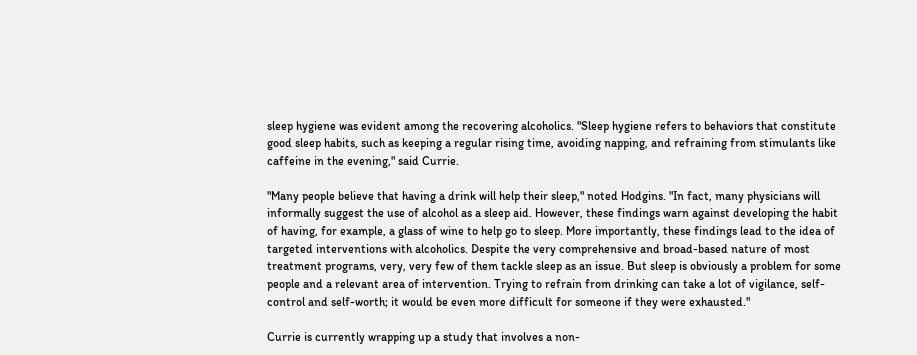sleep hygiene was evident among the recovering alcoholics. "Sleep hygiene refers to behaviors that constitute good sleep habits, such as keeping a regular rising time, avoiding napping, and refraining from stimulants like caffeine in the evening," said Currie.

"Many people believe that having a drink will help their sleep," noted Hodgins. "In fact, many physicians will informally suggest the use of alcohol as a sleep aid. However, these findings warn against developing the habit of having, for example, a glass of wine to help go to sleep. More importantly, these findings lead to the idea of targeted interventions with alcoholics. Despite the very comprehensive and broad-based nature of most treatment programs, very, very few of them tackle sleep as an issue. But sleep is obviously a problem for some people and a relevant area of intervention. Trying to refrain from drinking can take a lot of vigilance, self-control and self-worth; it would be even more difficult for someone if they were exhausted."

Currie is currently wrapping up a study that involves a non-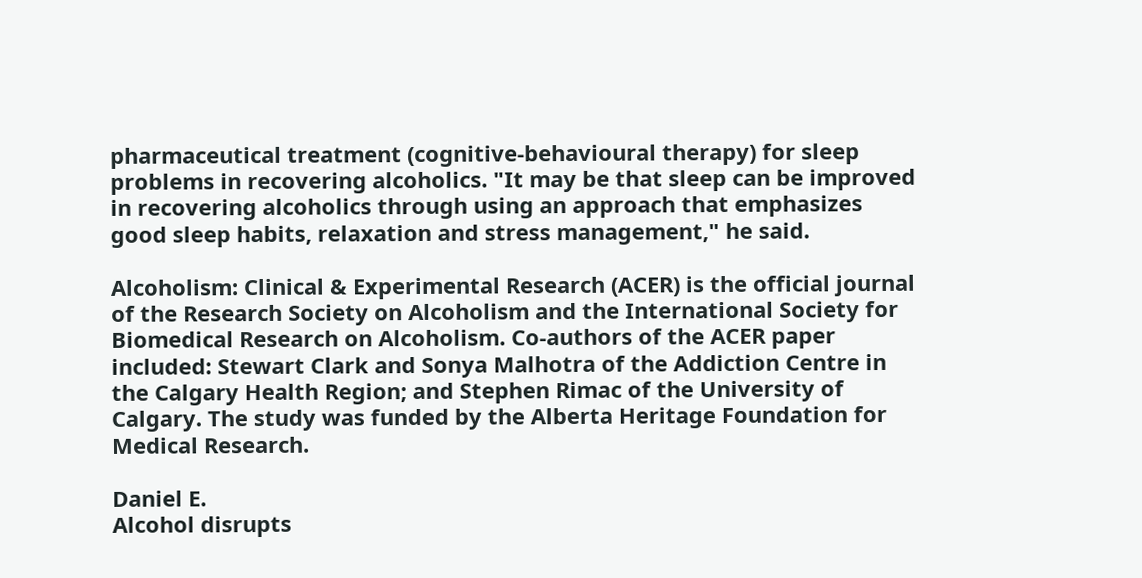pharmaceutical treatment (cognitive-behavioural therapy) for sleep problems in recovering alcoholics. "It may be that sleep can be improved in recovering alcoholics through using an approach that emphasizes good sleep habits, relaxation and stress management," he said.

Alcoholism: Clinical & Experimental Research (ACER) is the official journal of the Research Society on Alcoholism and the International Society for Biomedical Research on Alcoholism. Co-authors of the ACER paper included: Stewart Clark and Sonya Malhotra of the Addiction Centre in the Calgary Health Region; and Stephen Rimac of the University of Calgary. The study was funded by the Alberta Heritage Foundation for Medical Research.

Daniel E.
Alcohol disrupts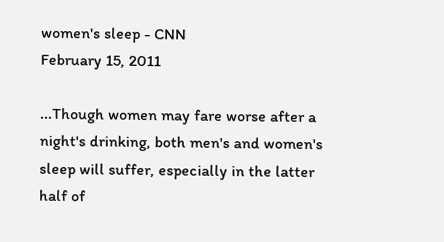women's sleep - CNN
February 15, 2011

...Though women may fare worse after a night's drinking, both men's and women's sleep will suffer, especially in the latter half of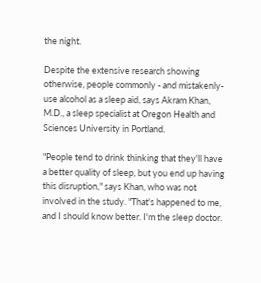the night.

Despite the extensive research showing otherwise, people commonly - and mistakenly- use alcohol as a sleep aid, says Akram Khan, M.D., a sleep specialist at Oregon Health and Sciences University in Portland.

"People tend to drink thinking that they'll have a better quality of sleep, but you end up having this disruption," says Khan, who was not involved in the study. "That's happened to me, and I should know better. I'm the sleep doctor.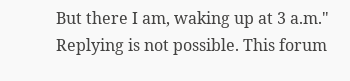But there I am, waking up at 3 a.m."
Replying is not possible. This forum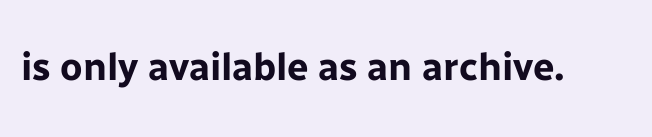is only available as an archive.